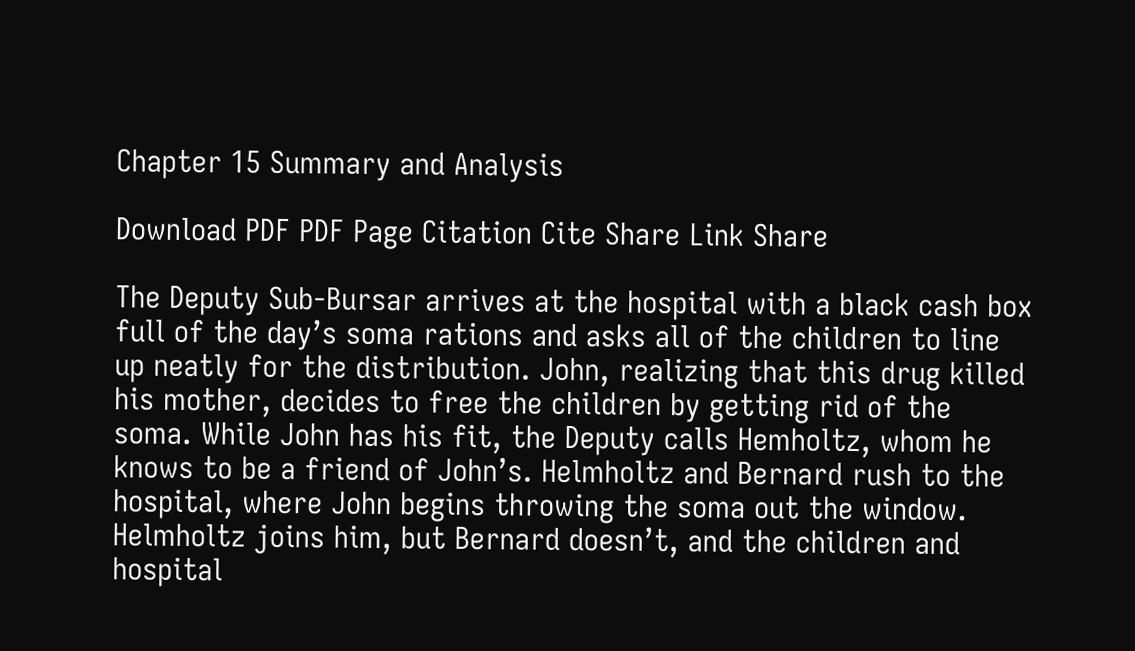Chapter 15 Summary and Analysis

Download PDF PDF Page Citation Cite Share Link Share

The Deputy Sub-Bursar arrives at the hospital with a black cash box full of the day’s soma rations and asks all of the children to line up neatly for the distribution. John, realizing that this drug killed his mother, decides to free the children by getting rid of the soma. While John has his fit, the Deputy calls Hemholtz, whom he knows to be a friend of John’s. Helmholtz and Bernard rush to the hospital, where John begins throwing the soma out the window. Helmholtz joins him, but Bernard doesn’t, and the children and hospital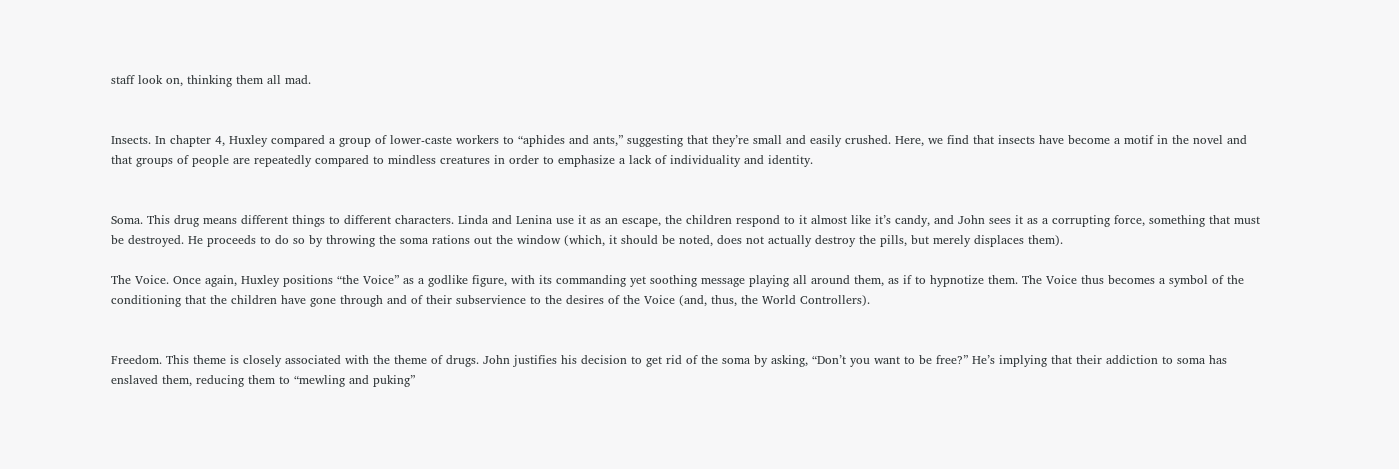staff look on, thinking them all mad.


Insects. In chapter 4, Huxley compared a group of lower-caste workers to “aphides and ants,” suggesting that they’re small and easily crushed. Here, we find that insects have become a motif in the novel and that groups of people are repeatedly compared to mindless creatures in order to emphasize a lack of individuality and identity.


Soma. This drug means different things to different characters. Linda and Lenina use it as an escape, the children respond to it almost like it’s candy, and John sees it as a corrupting force, something that must be destroyed. He proceeds to do so by throwing the soma rations out the window (which, it should be noted, does not actually destroy the pills, but merely displaces them).

The Voice. Once again, Huxley positions “the Voice” as a godlike figure, with its commanding yet soothing message playing all around them, as if to hypnotize them. The Voice thus becomes a symbol of the conditioning that the children have gone through and of their subservience to the desires of the Voice (and, thus, the World Controllers).


Freedom. This theme is closely associated with the theme of drugs. John justifies his decision to get rid of the soma by asking, “Don’t you want to be free?” He’s implying that their addiction to soma has enslaved them, reducing them to “mewling and puking”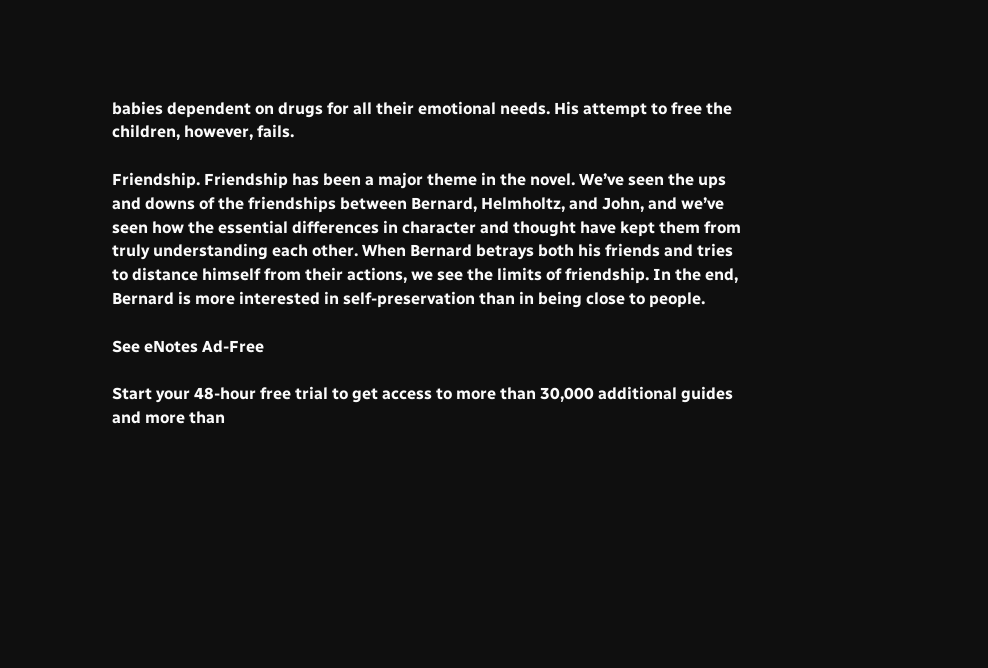babies dependent on drugs for all their emotional needs. His attempt to free the children, however, fails.

Friendship. Friendship has been a major theme in the novel. We’ve seen the ups and downs of the friendships between Bernard, Helmholtz, and John, and we’ve seen how the essential differences in character and thought have kept them from truly understanding each other. When Bernard betrays both his friends and tries to distance himself from their actions, we see the limits of friendship. In the end, Bernard is more interested in self-preservation than in being close to people.

See eNotes Ad-Free

Start your 48-hour free trial to get access to more than 30,000 additional guides and more than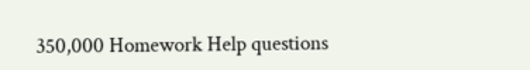350,000 Homework Help questions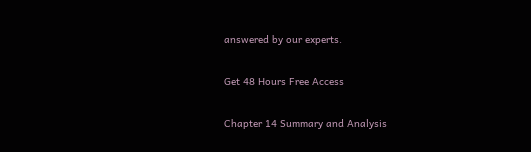answered by our experts.

Get 48 Hours Free Access

Chapter 14 Summary and Analysis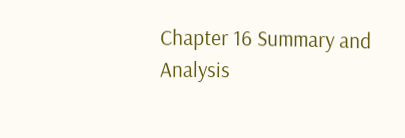Chapter 16 Summary and Analysis